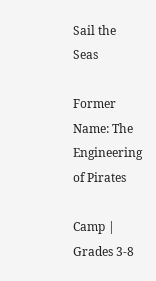Sail the Seas

Former Name: The Engineering of Pirates

Camp | Grades 3-8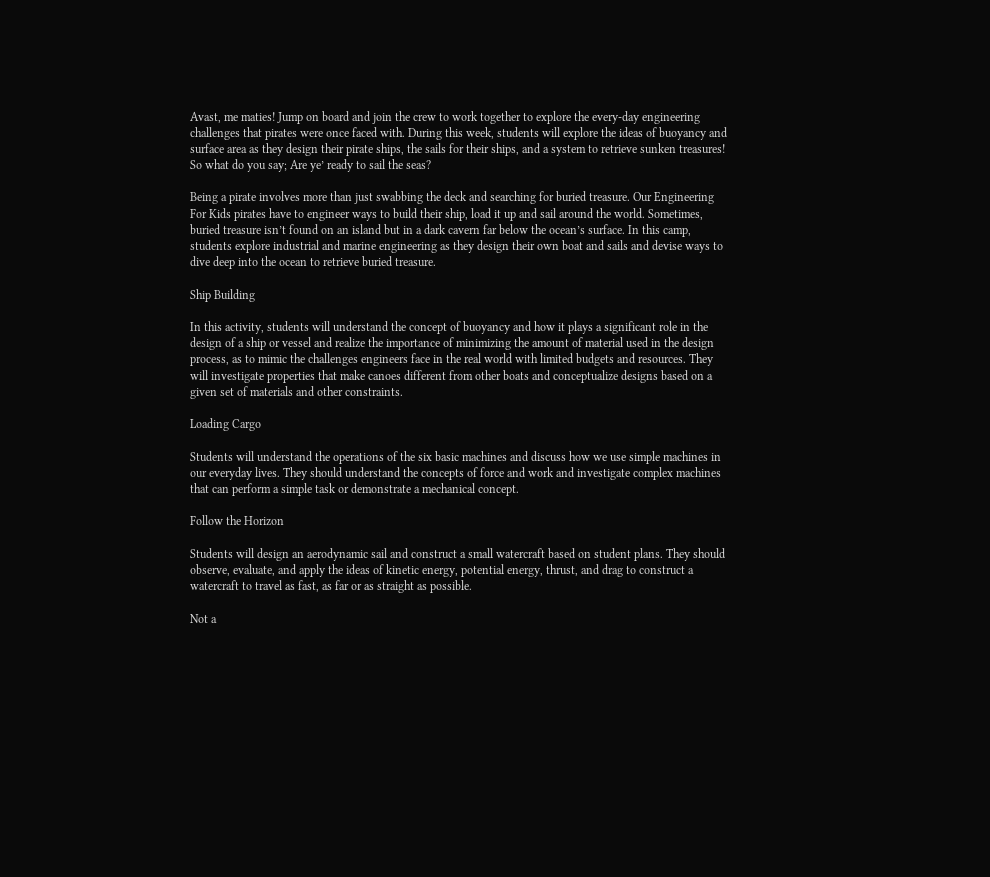Avast, me maties! Jump on board and join the crew to work together to explore the every-day engineering challenges that pirates were once faced with. During this week, students will explore the ideas of buoyancy and surface area as they design their pirate ships, the sails for their ships, and a system to retrieve sunken treasures! So what do you say; Are ye’ ready to sail the seas?

Being a pirate involves more than just swabbing the deck and searching for buried treasure. Our Engineering For Kids pirates have to engineer ways to build their ship, load it up and sail around the world. Sometimes, buried treasure isn’t found on an island but in a dark cavern far below the ocean’s surface. In this camp, students explore industrial and marine engineering as they design their own boat and sails and devise ways to dive deep into the ocean to retrieve buried treasure.

Ship Building

In this activity, students will understand the concept of buoyancy and how it plays a significant role in the design of a ship or vessel and realize the importance of minimizing the amount of material used in the design process, as to mimic the challenges engineers face in the real world with limited budgets and resources. They will investigate properties that make canoes different from other boats and conceptualize designs based on a given set of materials and other constraints.

Loading Cargo

Students will understand the operations of the six basic machines and discuss how we use simple machines in our everyday lives. They should understand the concepts of force and work and investigate complex machines that can perform a simple task or demonstrate a mechanical concept.

Follow the Horizon

Students will design an aerodynamic sail and construct a small watercraft based on student plans. They should observe, evaluate, and apply the ideas of kinetic energy, potential energy, thrust, and drag to construct a watercraft to travel as fast, as far or as straight as possible.

Not a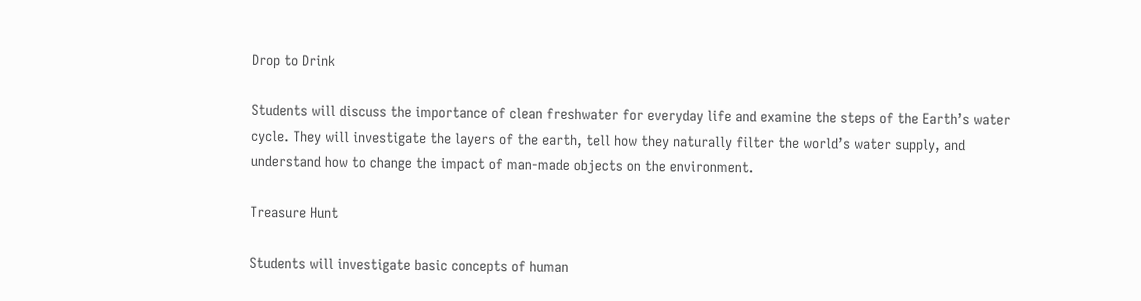Drop to Drink

Students will discuss the importance of clean freshwater for everyday life and examine the steps of the Earth’s water cycle. They will investigate the layers of the earth, tell how they naturally filter the world’s water supply, and understand how to change the impact of man-made objects on the environment.

Treasure Hunt

Students will investigate basic concepts of human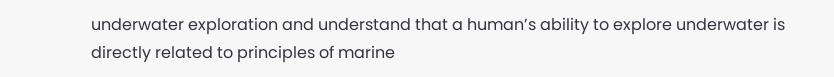underwater exploration and understand that a human’s ability to explore underwater is directly related to principles of marine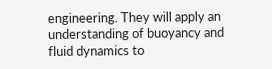engineering. They will apply an understanding of buoyancy and fluid dynamics to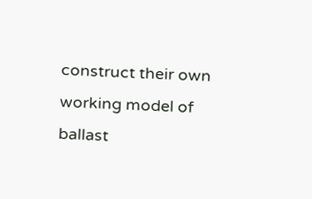construct their own working model of ballast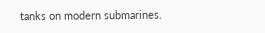tanks on modern submarines.